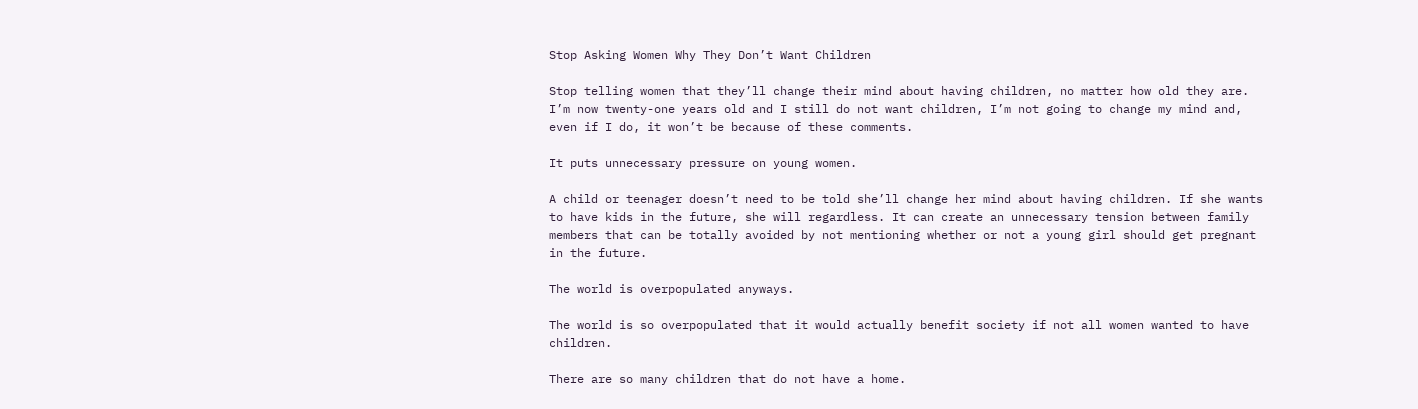Stop Asking Women Why They Don’t Want Children

Stop telling women that they’ll change their mind about having children, no matter how old they are. I’m now twenty-one years old and I still do not want children, I’m not going to change my mind and, even if I do, it won’t be because of these comments.

It puts unnecessary pressure on young women.

A child or teenager doesn’t need to be told she’ll change her mind about having children. If she wants to have kids in the future, she will regardless. It can create an unnecessary tension between family members that can be totally avoided by not mentioning whether or not a young girl should get pregnant in the future.

The world is overpopulated anyways.

The world is so overpopulated that it would actually benefit society if not all women wanted to have children.

There are so many children that do not have a home.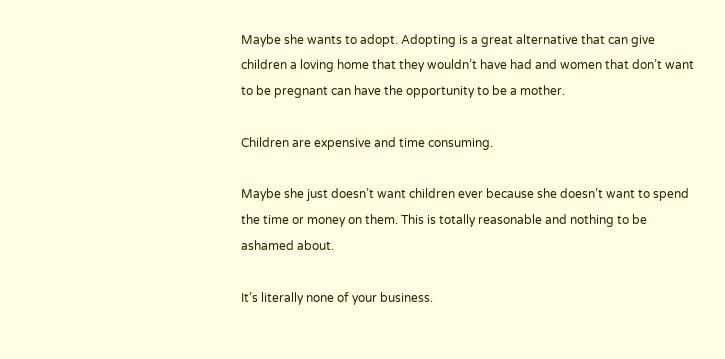Maybe she wants to adopt. Adopting is a great alternative that can give children a loving home that they wouldn’t have had and women that don’t want to be pregnant can have the opportunity to be a mother.

Children are expensive and time consuming.

Maybe she just doesn’t want children ever because she doesn’t want to spend the time or money on them. This is totally reasonable and nothing to be ashamed about.

It’s literally none of your business.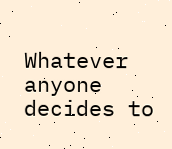Whatever anyone decides to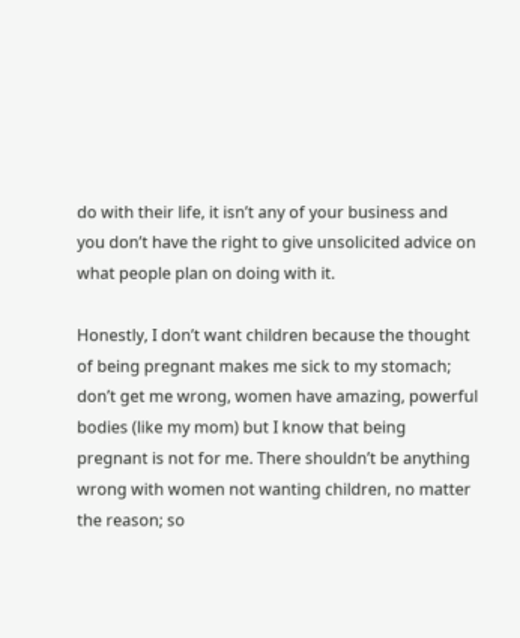do with their life, it isn’t any of your business and you don’t have the right to give unsolicited advice on what people plan on doing with it.

Honestly, I don’t want children because the thought of being pregnant makes me sick to my stomach; don’t get me wrong, women have amazing, powerful bodies (like my mom) but I know that being pregnant is not for me. There shouldn’t be anything wrong with women not wanting children, no matter the reason; so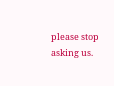please stop asking us.